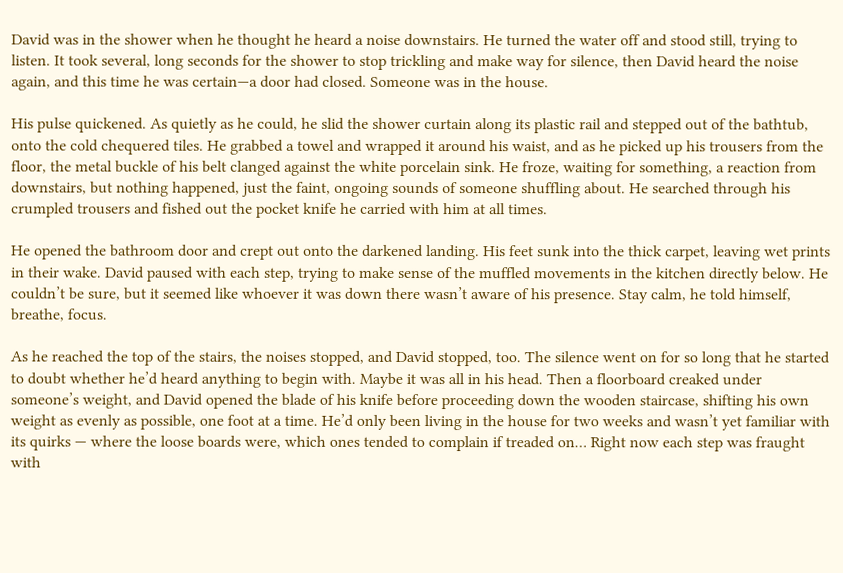David was in the shower when he thought he heard a noise downstairs. He turned the water off and stood still, trying to listen. It took several, long seconds for the shower to stop trickling and make way for silence, then David heard the noise again, and this time he was certain—a door had closed. Someone was in the house.

His pulse quickened. As quietly as he could, he slid the shower curtain along its plastic rail and stepped out of the bathtub, onto the cold chequered tiles. He grabbed a towel and wrapped it around his waist, and as he picked up his trousers from the floor, the metal buckle of his belt clanged against the white porcelain sink. He froze, waiting for something, a reaction from downstairs, but nothing happened, just the faint, ongoing sounds of someone shuffling about. He searched through his crumpled trousers and fished out the pocket knife he carried with him at all times.

He opened the bathroom door and crept out onto the darkened landing. His feet sunk into the thick carpet, leaving wet prints in their wake. David paused with each step, trying to make sense of the muffled movements in the kitchen directly below. He couldn’t be sure, but it seemed like whoever it was down there wasn’t aware of his presence. Stay calm, he told himself, breathe, focus.

As he reached the top of the stairs, the noises stopped, and David stopped, too. The silence went on for so long that he started to doubt whether he’d heard anything to begin with. Maybe it was all in his head. Then a floorboard creaked under someone’s weight, and David opened the blade of his knife before proceeding down the wooden staircase, shifting his own weight as evenly as possible, one foot at a time. He’d only been living in the house for two weeks and wasn’t yet familiar with its quirks — where the loose boards were, which ones tended to complain if treaded on… Right now each step was fraught with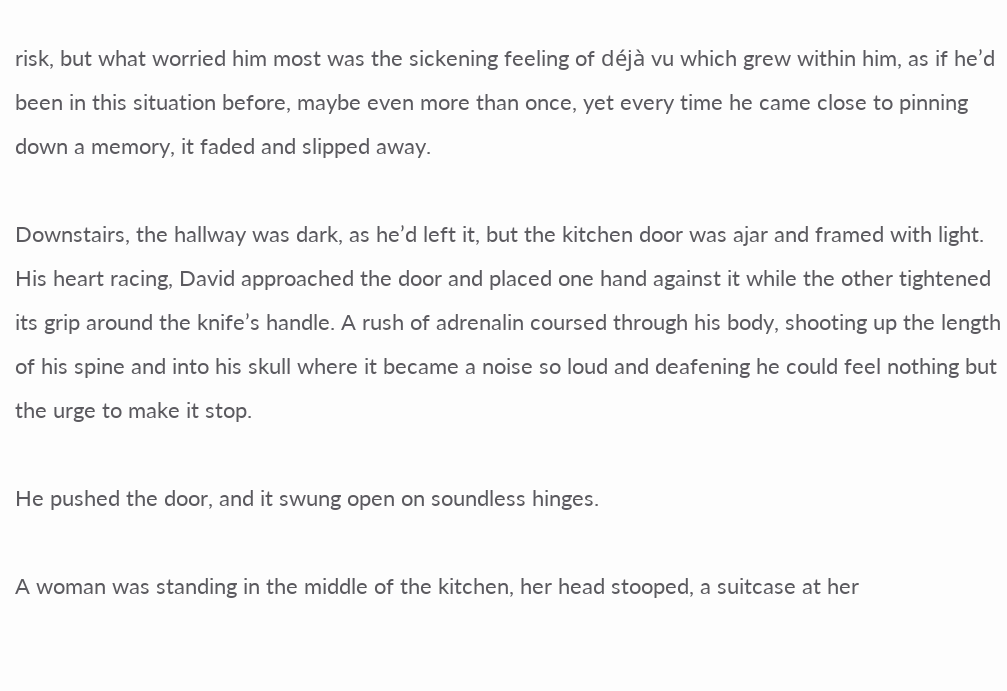risk, but what worried him most was the sickening feeling of déjà vu which grew within him, as if he’d been in this situation before, maybe even more than once, yet every time he came close to pinning down a memory, it faded and slipped away.

Downstairs, the hallway was dark, as he’d left it, but the kitchen door was ajar and framed with light. His heart racing, David approached the door and placed one hand against it while the other tightened its grip around the knife’s handle. A rush of adrenalin coursed through his body, shooting up the length of his spine and into his skull where it became a noise so loud and deafening he could feel nothing but the urge to make it stop.

He pushed the door, and it swung open on soundless hinges.

A woman was standing in the middle of the kitchen, her head stooped, a suitcase at her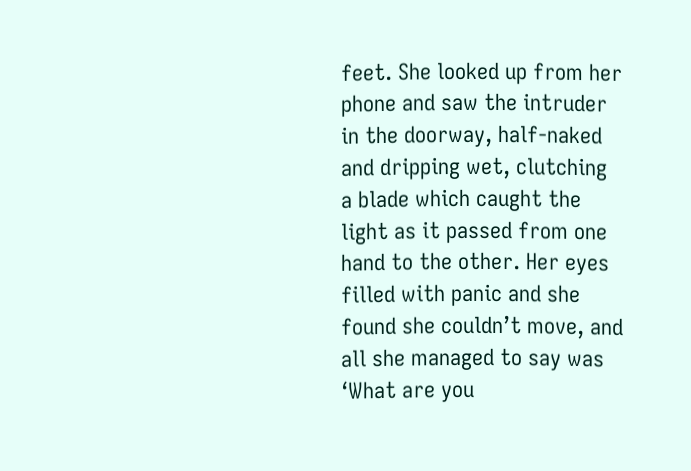feet. She looked up from her phone and saw the intruder in the doorway, half-naked and dripping wet, clutching a blade which caught the light as it passed from one hand to the other. Her eyes filled with panic and she found she couldn’t move, and all she managed to say was ‘What are you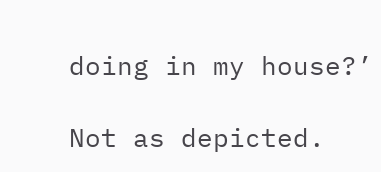doing in my house?’

Not as depicted.